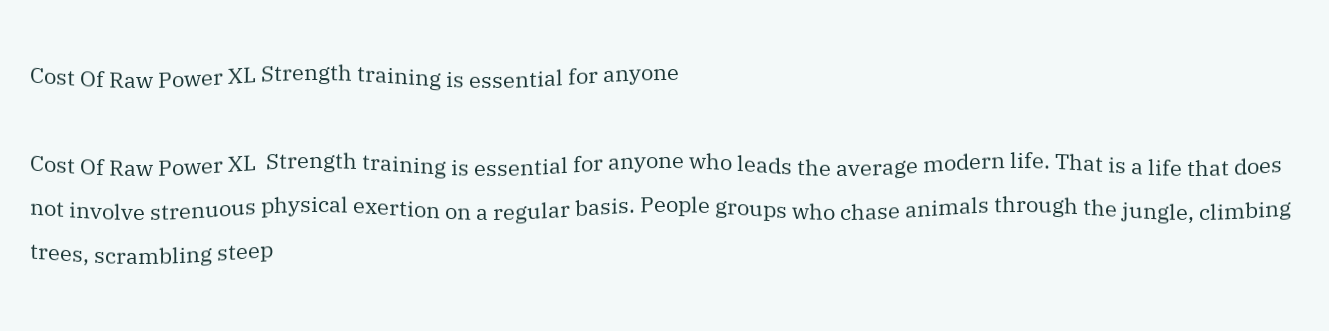Cost Of Raw Power XL Strength training is essential for anyone

Cost Of Raw Power XL  Strength training is essential for anyone who leads the average modern life. That is a life that does not involve strenuous physical exertion on a regular basis. People groups who chase animals through the jungle, climbing trees, scrambling steep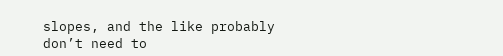slopes, and the like probably don’t need to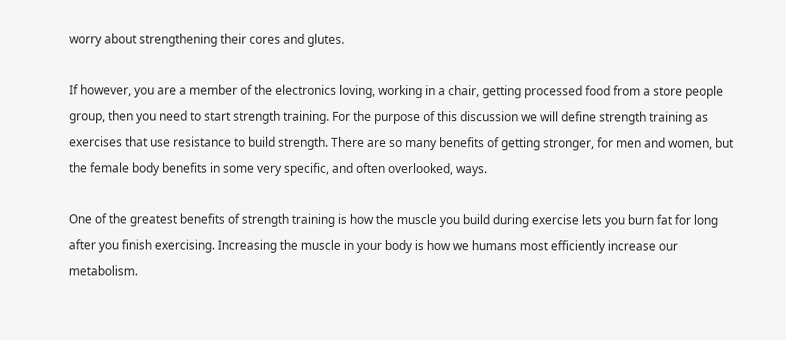worry about strengthening their cores and glutes.

If however, you are a member of the electronics loving, working in a chair, getting processed food from a store people group, then you need to start strength training. For the purpose of this discussion we will define strength training as exercises that use resistance to build strength. There are so many benefits of getting stronger, for men and women, but the female body benefits in some very specific, and often overlooked, ways.

One of the greatest benefits of strength training is how the muscle you build during exercise lets you burn fat for long after you finish exercising. Increasing the muscle in your body is how we humans most efficiently increase our metabolism.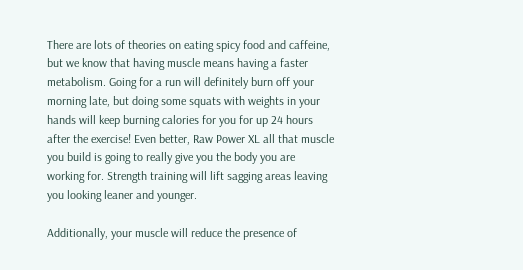There are lots of theories on eating spicy food and caffeine, but we know that having muscle means having a faster metabolism. Going for a run will definitely burn off your morning late, but doing some squats with weights in your hands will keep burning calories for you for up 24 hours after the exercise! Even better, Raw Power XL all that muscle you build is going to really give you the body you are working for. Strength training will lift sagging areas leaving you looking leaner and younger.

Additionally, your muscle will reduce the presence of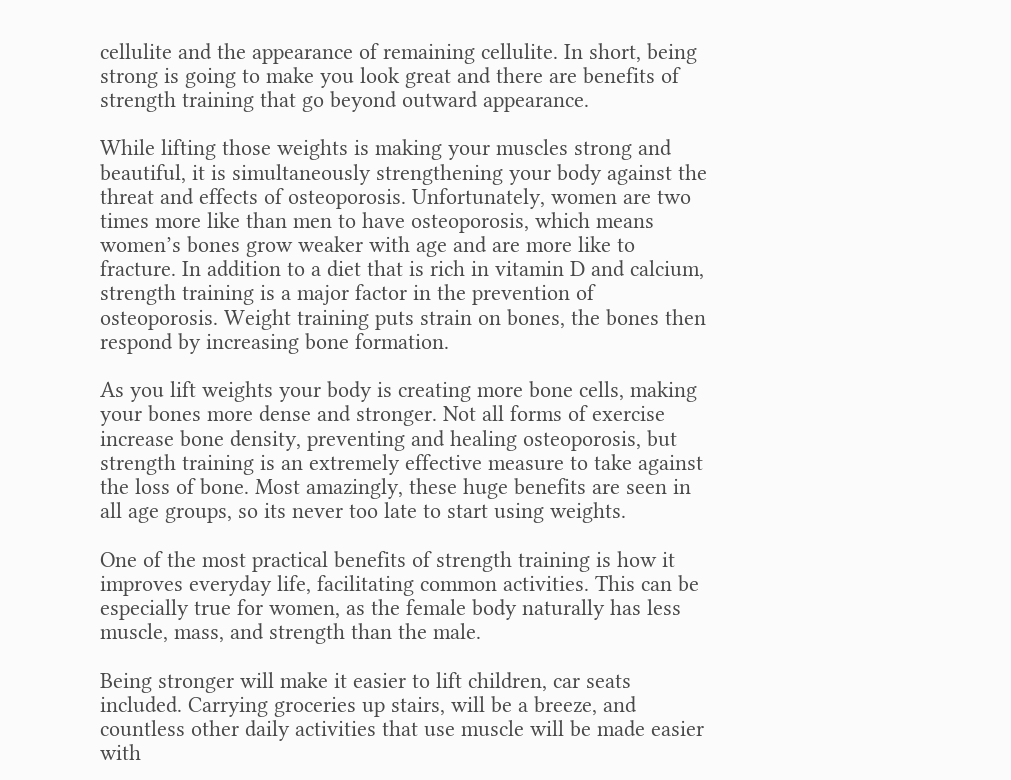cellulite and the appearance of remaining cellulite. In short, being strong is going to make you look great and there are benefits of strength training that go beyond outward appearance.

While lifting those weights is making your muscles strong and beautiful, it is simultaneously strengthening your body against the threat and effects of osteoporosis. Unfortunately, women are two times more like than men to have osteoporosis, which means women’s bones grow weaker with age and are more like to fracture. In addition to a diet that is rich in vitamin D and calcium, strength training is a major factor in the prevention of osteoporosis. Weight training puts strain on bones, the bones then respond by increasing bone formation.

As you lift weights your body is creating more bone cells, making your bones more dense and stronger. Not all forms of exercise increase bone density, preventing and healing osteoporosis, but strength training is an extremely effective measure to take against the loss of bone. Most amazingly, these huge benefits are seen in all age groups, so its never too late to start using weights.

One of the most practical benefits of strength training is how it improves everyday life, facilitating common activities. This can be especially true for women, as the female body naturally has less muscle, mass, and strength than the male.

Being stronger will make it easier to lift children, car seats included. Carrying groceries up stairs, will be a breeze, and countless other daily activities that use muscle will be made easier with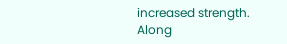increased strength. Along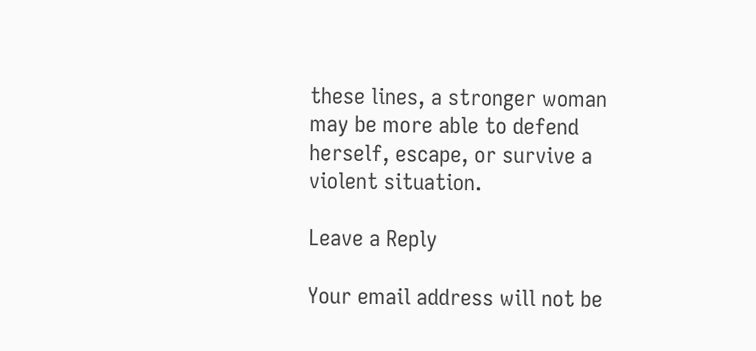these lines, a stronger woman may be more able to defend herself, escape, or survive a violent situation.

Leave a Reply

Your email address will not be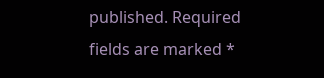published. Required fields are marked *